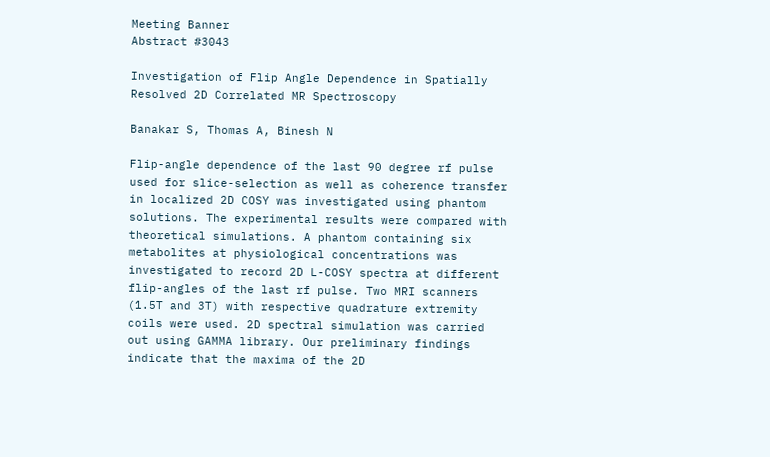Meeting Banner
Abstract #3043

Investigation of Flip Angle Dependence in Spatially Resolved 2D Correlated MR Spectroscopy

Banakar S, Thomas A, Binesh N

Flip-angle dependence of the last 90 degree rf pulse used for slice-selection as well as coherence transfer in localized 2D COSY was investigated using phantom solutions. The experimental results were compared with theoretical simulations. A phantom containing six metabolites at physiological concentrations was investigated to record 2D L-COSY spectra at different flip-angles of the last rf pulse. Two MRI scanners (1.5T and 3T) with respective quadrature extremity coils were used. 2D spectral simulation was carried out using GAMMA library. Our preliminary findings indicate that the maxima of the 2D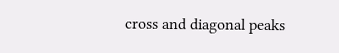cross and diagonal peaks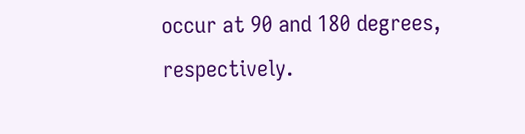occur at 90 and 180 degrees, respectively.